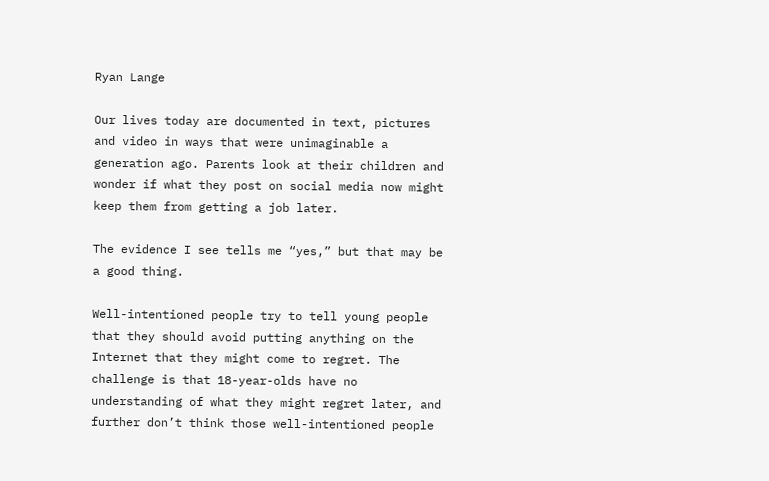Ryan Lange

Our lives today are documented in text, pictures and video in ways that were unimaginable a generation ago. Parents look at their children and wonder if what they post on social media now might keep them from getting a job later.

The evidence I see tells me “yes,” but that may be a good thing.

Well-intentioned people try to tell young people that they should avoid putting anything on the Internet that they might come to regret. The challenge is that 18-year-olds have no understanding of what they might regret later, and further don’t think those well-intentioned people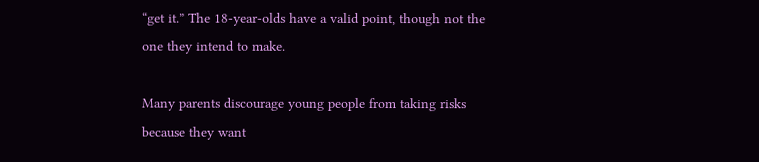“get it.” The 18-year-olds have a valid point, though not the one they intend to make.

Many parents discourage young people from taking risks because they want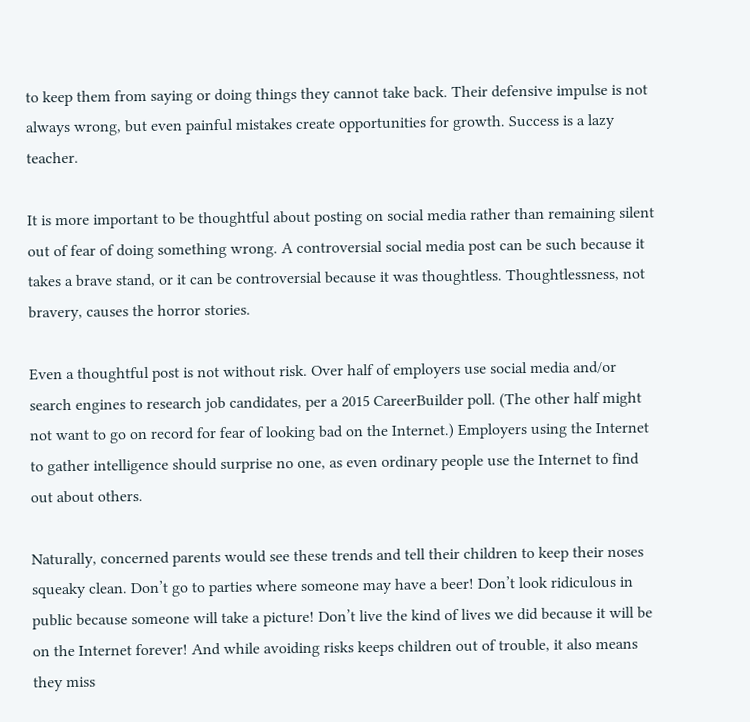to keep them from saying or doing things they cannot take back. Their defensive impulse is not always wrong, but even painful mistakes create opportunities for growth. Success is a lazy teacher.

It is more important to be thoughtful about posting on social media rather than remaining silent out of fear of doing something wrong. A controversial social media post can be such because it takes a brave stand, or it can be controversial because it was thoughtless. Thoughtlessness, not bravery, causes the horror stories.

Even a thoughtful post is not without risk. Over half of employers use social media and/or search engines to research job candidates, per a 2015 CareerBuilder poll. (The other half might not want to go on record for fear of looking bad on the Internet.) Employers using the Internet to gather intelligence should surprise no one, as even ordinary people use the Internet to find out about others.

Naturally, concerned parents would see these trends and tell their children to keep their noses squeaky clean. Don’t go to parties where someone may have a beer! Don’t look ridiculous in public because someone will take a picture! Don’t live the kind of lives we did because it will be on the Internet forever! And while avoiding risks keeps children out of trouble, it also means they miss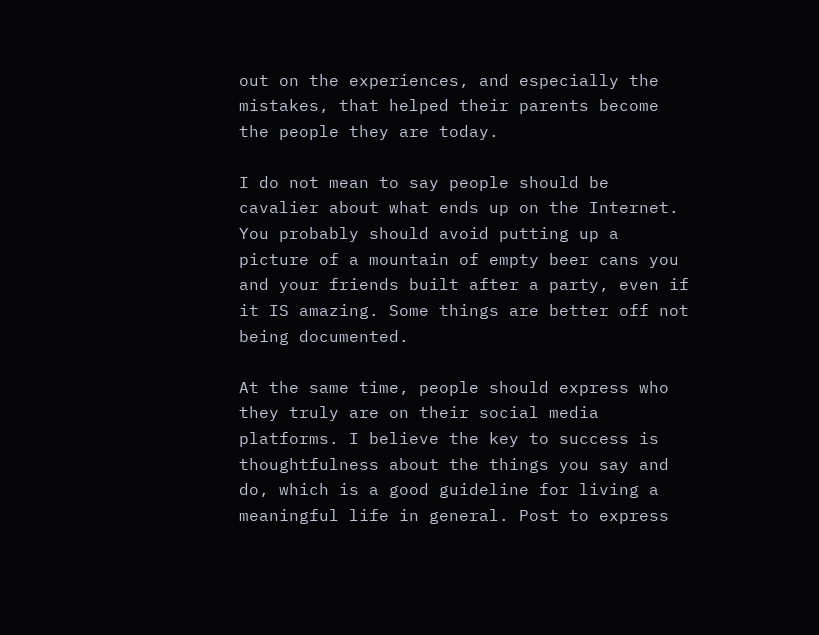out on the experiences, and especially the mistakes, that helped their parents become the people they are today.

I do not mean to say people should be cavalier about what ends up on the Internet. You probably should avoid putting up a picture of a mountain of empty beer cans you and your friends built after a party, even if it IS amazing. Some things are better off not being documented.

At the same time, people should express who they truly are on their social media platforms. I believe the key to success is thoughtfulness about the things you say and do, which is a good guideline for living a meaningful life in general. Post to express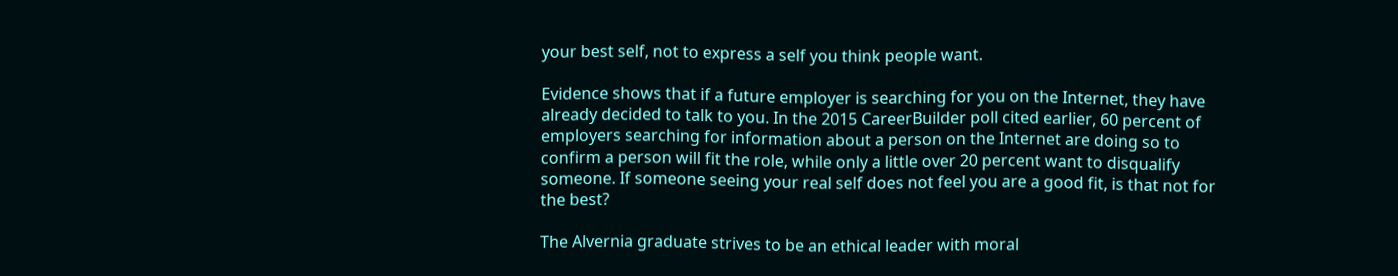your best self, not to express a self you think people want.

Evidence shows that if a future employer is searching for you on the Internet, they have already decided to talk to you. In the 2015 CareerBuilder poll cited earlier, 60 percent of employers searching for information about a person on the Internet are doing so to confirm a person will fit the role, while only a little over 20 percent want to disqualify someone. If someone seeing your real self does not feel you are a good fit, is that not for the best?

The Alvernia graduate strives to be an ethical leader with moral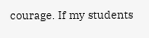courage. If my students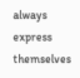always express themselves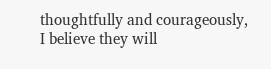thoughtfully and courageously, I believe they will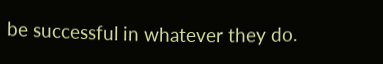be successful in whatever they do.